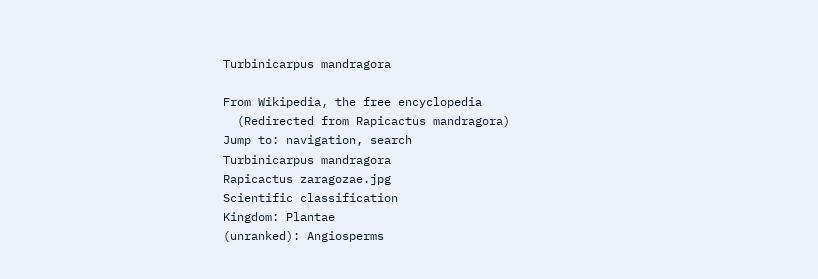Turbinicarpus mandragora

From Wikipedia, the free encyclopedia
  (Redirected from Rapicactus mandragora)
Jump to: navigation, search
Turbinicarpus mandragora
Rapicactus zaragozae.jpg
Scientific classification
Kingdom: Plantae
(unranked): Angiosperms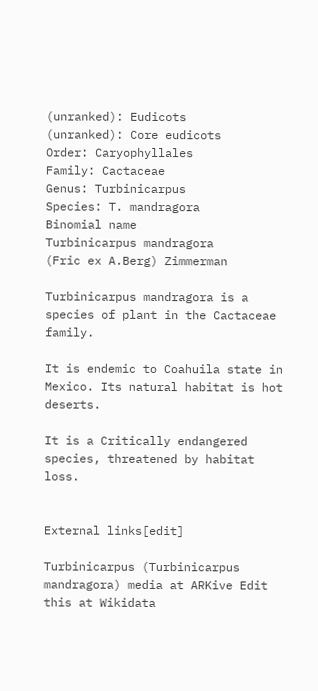(unranked): Eudicots
(unranked): Core eudicots
Order: Caryophyllales
Family: Cactaceae
Genus: Turbinicarpus
Species: T. mandragora
Binomial name
Turbinicarpus mandragora
(Fric ex A.Berg) Zimmerman

Turbinicarpus mandragora is a species of plant in the Cactaceae family.

It is endemic to Coahuila state in Mexico. Its natural habitat is hot deserts.

It is a Critically endangered species, threatened by habitat loss.


External links[edit]

Turbinicarpus (Turbinicarpus mandragora) media at ARKive Edit this at Wikidata